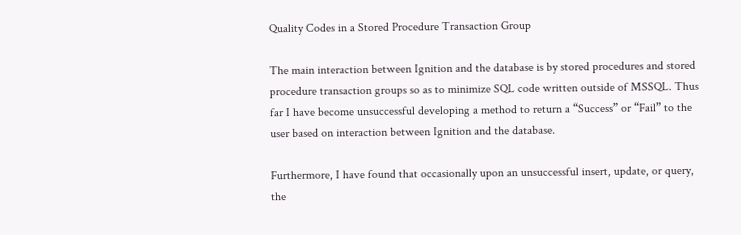Quality Codes in a Stored Procedure Transaction Group

The main interaction between Ignition and the database is by stored procedures and stored procedure transaction groups so as to minimize SQL code written outside of MSSQL. Thus far I have become unsuccessful developing a method to return a “Success” or “Fail” to the user based on interaction between Ignition and the database.

Furthermore, I have found that occasionally upon an unsuccessful insert, update, or query, the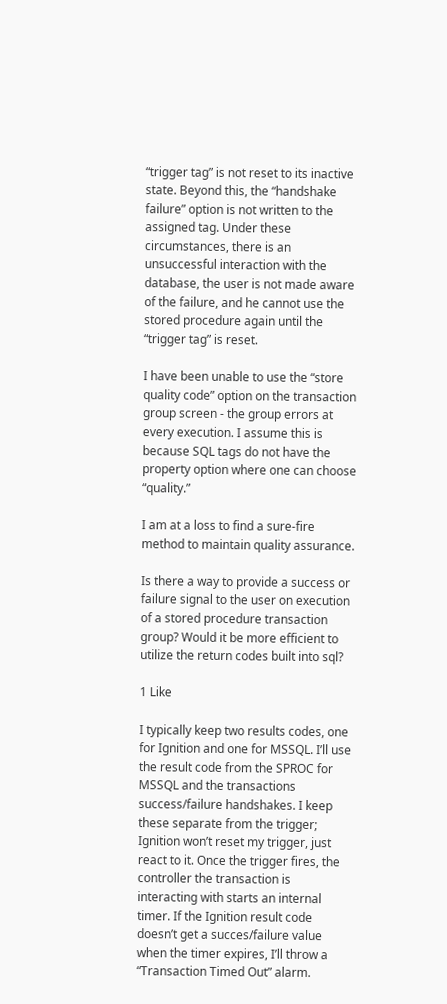“trigger tag” is not reset to its inactive state. Beyond this, the “handshake failure” option is not written to the assigned tag. Under these circumstances, there is an unsuccessful interaction with the database, the user is not made aware of the failure, and he cannot use the stored procedure again until the “trigger tag” is reset.

I have been unable to use the “store quality code” option on the transaction group screen - the group errors at every execution. I assume this is because SQL tags do not have the property option where one can choose “quality.”

I am at a loss to find a sure-fire method to maintain quality assurance.

Is there a way to provide a success or failure signal to the user on execution of a stored procedure transaction group? Would it be more efficient to utilize the return codes built into sql?

1 Like

I typically keep two results codes, one for Ignition and one for MSSQL. I’ll use the result code from the SPROC for MSSQL and the transactions success/failure handshakes. I keep these separate from the trigger; Ignition won’t reset my trigger, just react to it. Once the trigger fires, the controller the transaction is interacting with starts an internal timer. If the Ignition result code doesn’t get a succes/failure value when the timer expires, I’ll throw a “Transaction Timed Out” alarm.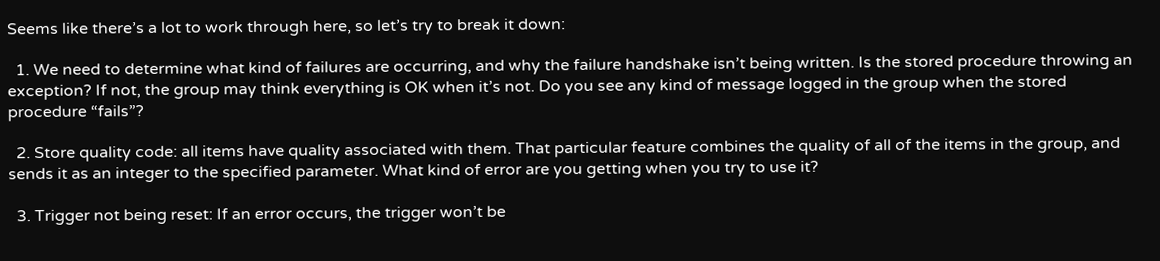Seems like there’s a lot to work through here, so let’s try to break it down:

  1. We need to determine what kind of failures are occurring, and why the failure handshake isn’t being written. Is the stored procedure throwing an exception? If not, the group may think everything is OK when it’s not. Do you see any kind of message logged in the group when the stored procedure “fails”?

  2. Store quality code: all items have quality associated with them. That particular feature combines the quality of all of the items in the group, and sends it as an integer to the specified parameter. What kind of error are you getting when you try to use it?

  3. Trigger not being reset: If an error occurs, the trigger won’t be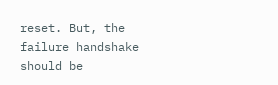reset. But, the failure handshake should be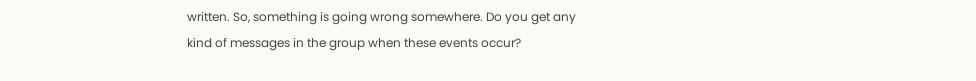written. So, something is going wrong somewhere. Do you get any kind of messages in the group when these events occur?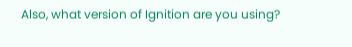Also, what version of Ignition are you using?